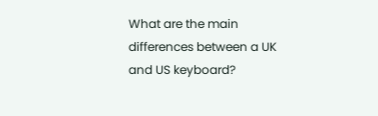What are the main differences between a UK and US keyboard?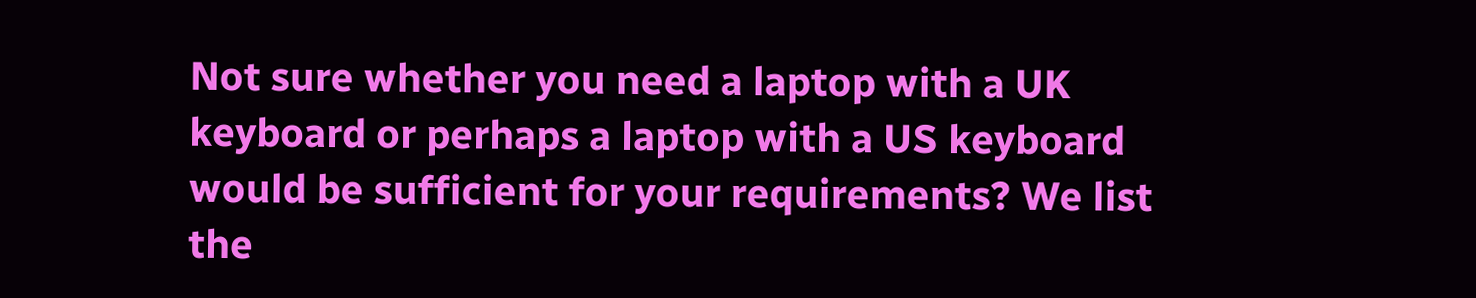Not sure whether you need a laptop with a UK keyboard or perhaps a laptop with a US keyboard would be sufficient for your requirements? We list the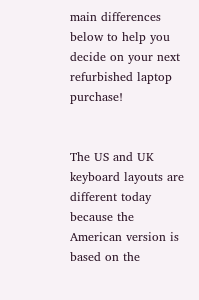main differences below to help you decide on your next refurbished laptop purchase!


The US and UK keyboard layouts are different today because the American version is based on the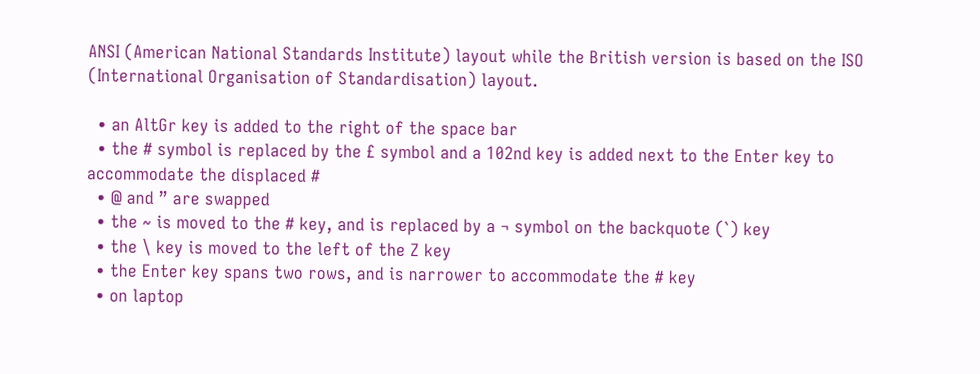ANSI (American National Standards Institute) layout while the British version is based on the ISO (International Organisation of Standardisation) layout.

  • an AltGr key is added to the right of the space bar
  • the # symbol is replaced by the £ symbol and a 102nd key is added next to the Enter key to accommodate the displaced #
  • @ and ” are swapped
  • the ~ is moved to the # key, and is replaced by a ¬ symbol on the backquote (`) key
  • the \ key is moved to the left of the Z key
  • the Enter key spans two rows, and is narrower to accommodate the # key
  • on laptop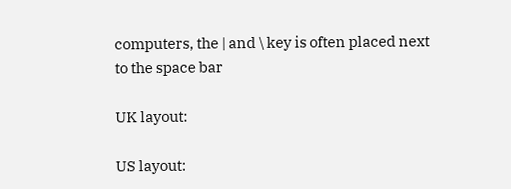computers, the | and \ key is often placed next to the space bar

UK layout:

US layout: